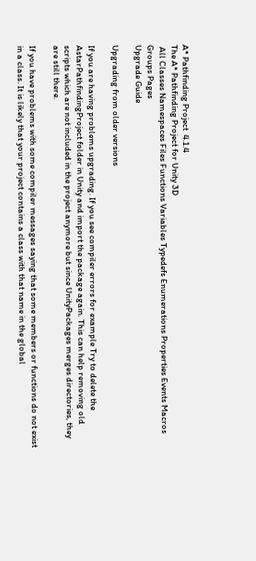A* Pathfinding Project  4.1.4
The A* Pathfinding Project for Unity 3D
 All Classes Namespaces Files Functions Variables Typedefs Enumerations Properties Events Macros Groups Pages
Upgrade Guide

Upgrading from older versions

If you are having problems upgrading. If you see compiler errors for example Try to delete the AstarPathfindingProject folder in Unity and import the package again. This can help removing old scripts which are not included in the project anymore but since UnityPackages merges directories, they are still there.

If you have problems with some compiler messages saying that some members or functions do not exist in a class. It is likely that your project contains a class with that name in the global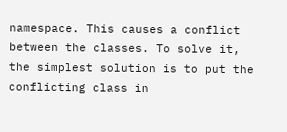namespace. This causes a conflict between the classes. To solve it, the simplest solution is to put the conflicting class in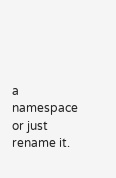a namespace or just rename it.